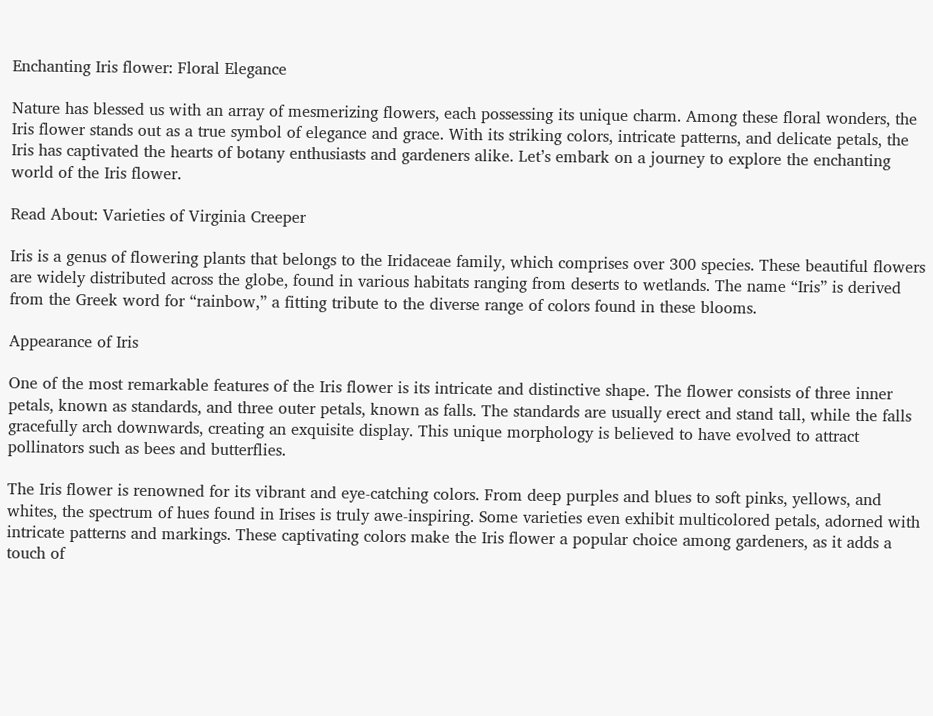Enchanting Iris flower: Floral Elegance

Nature has blessed us with an array of mesmerizing flowers, each possessing its unique charm. Among these floral wonders, the Iris flower stands out as a true symbol of elegance and grace. With its striking colors, intricate patterns, and delicate petals, the Iris has captivated the hearts of botany enthusiasts and gardeners alike. Let’s embark on a journey to explore the enchanting world of the Iris flower.

Read About: Varieties of Virginia Creeper

Iris is a genus of flowering plants that belongs to the Iridaceae family, which comprises over 300 species. These beautiful flowers are widely distributed across the globe, found in various habitats ranging from deserts to wetlands. The name “Iris” is derived from the Greek word for “rainbow,” a fitting tribute to the diverse range of colors found in these blooms.

Appearance of Iris

One of the most remarkable features of the Iris flower is its intricate and distinctive shape. The flower consists of three inner petals, known as standards, and three outer petals, known as falls. The standards are usually erect and stand tall, while the falls gracefully arch downwards, creating an exquisite display. This unique morphology is believed to have evolved to attract pollinators such as bees and butterflies.

The Iris flower is renowned for its vibrant and eye-catching colors. From deep purples and blues to soft pinks, yellows, and whites, the spectrum of hues found in Irises is truly awe-inspiring. Some varieties even exhibit multicolored petals, adorned with intricate patterns and markings. These captivating colors make the Iris flower a popular choice among gardeners, as it adds a touch of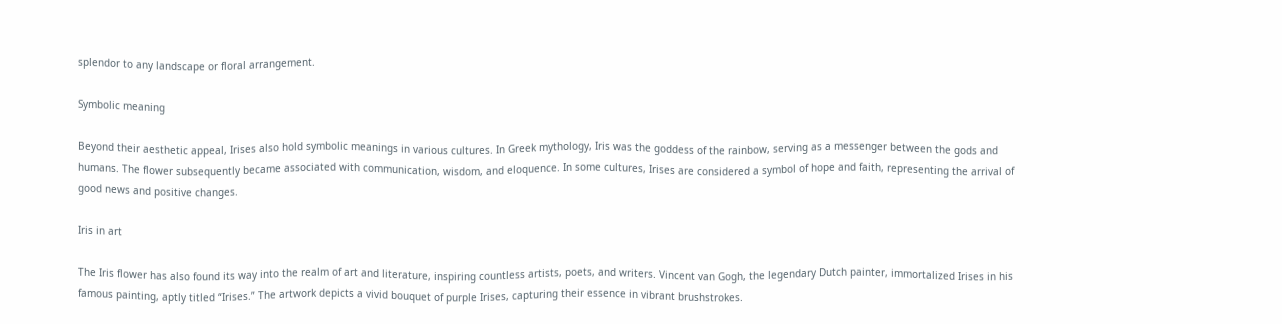splendor to any landscape or floral arrangement.

Symbolic meaning

Beyond their aesthetic appeal, Irises also hold symbolic meanings in various cultures. In Greek mythology, Iris was the goddess of the rainbow, serving as a messenger between the gods and humans. The flower subsequently became associated with communication, wisdom, and eloquence. In some cultures, Irises are considered a symbol of hope and faith, representing the arrival of good news and positive changes.

Iris in art

The Iris flower has also found its way into the realm of art and literature, inspiring countless artists, poets, and writers. Vincent van Gogh, the legendary Dutch painter, immortalized Irises in his famous painting, aptly titled “Irises.” The artwork depicts a vivid bouquet of purple Irises, capturing their essence in vibrant brushstrokes.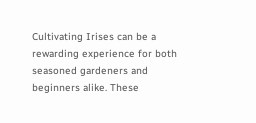Cultivating Irises can be a rewarding experience for both seasoned gardeners and beginners alike. These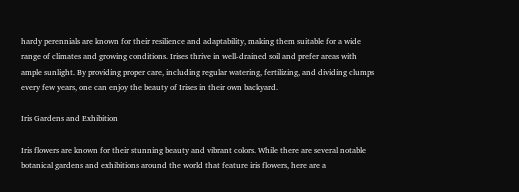hardy perennials are known for their resilience and adaptability, making them suitable for a wide range of climates and growing conditions. Irises thrive in well-drained soil and prefer areas with ample sunlight. By providing proper care, including regular watering, fertilizing, and dividing clumps every few years, one can enjoy the beauty of Irises in their own backyard.

Iris Gardens and Exhibition

Iris flowers are known for their stunning beauty and vibrant colors. While there are several notable botanical gardens and exhibitions around the world that feature iris flowers, here are a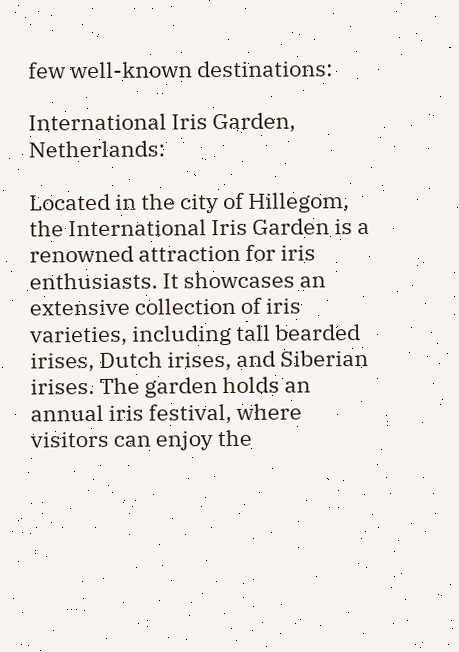few well-known destinations:

International Iris Garden, Netherlands:

Located in the city of Hillegom, the International Iris Garden is a renowned attraction for iris enthusiasts. It showcases an extensive collection of iris varieties, including tall bearded irises, Dutch irises, and Siberian irises. The garden holds an annual iris festival, where visitors can enjoy the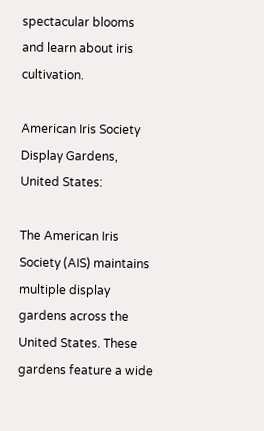spectacular blooms and learn about iris cultivation.

American Iris Society Display Gardens, United States:

The American Iris Society (AIS) maintains multiple display gardens across the United States. These gardens feature a wide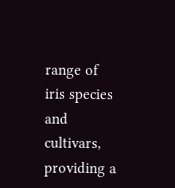range of iris species and cultivars, providing a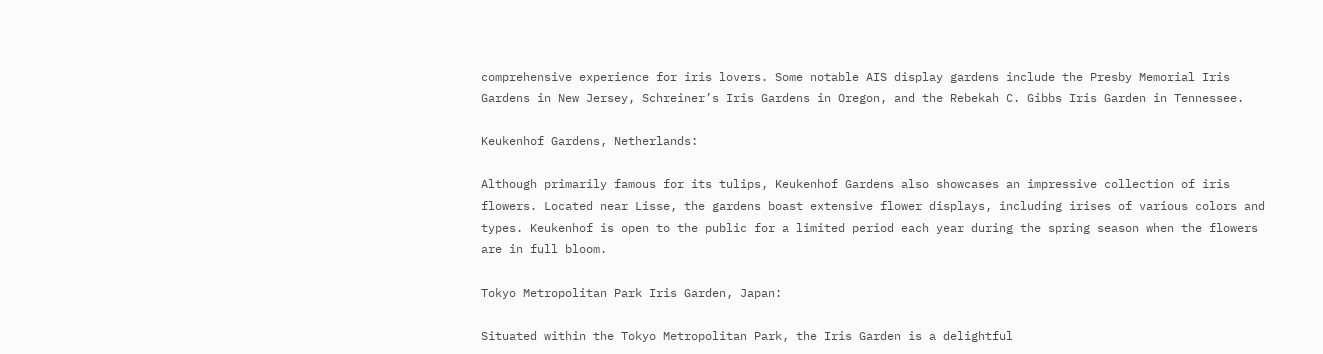comprehensive experience for iris lovers. Some notable AIS display gardens include the Presby Memorial Iris Gardens in New Jersey, Schreiner’s Iris Gardens in Oregon, and the Rebekah C. Gibbs Iris Garden in Tennessee.

Keukenhof Gardens, Netherlands:

Although primarily famous for its tulips, Keukenhof Gardens also showcases an impressive collection of iris flowers. Located near Lisse, the gardens boast extensive flower displays, including irises of various colors and types. Keukenhof is open to the public for a limited period each year during the spring season when the flowers are in full bloom.

Tokyo Metropolitan Park Iris Garden, Japan:

Situated within the Tokyo Metropolitan Park, the Iris Garden is a delightful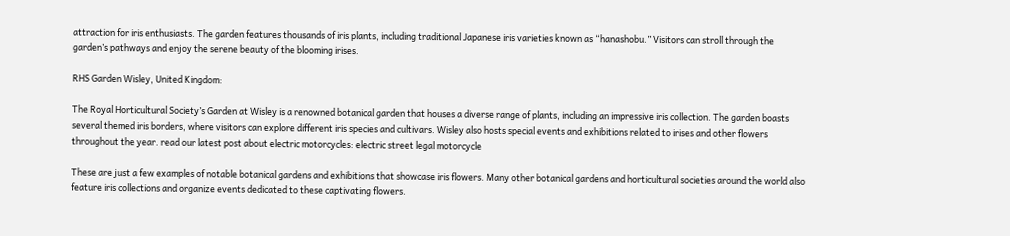attraction for iris enthusiasts. The garden features thousands of iris plants, including traditional Japanese iris varieties known as “hanashobu.” Visitors can stroll through the garden’s pathways and enjoy the serene beauty of the blooming irises.

RHS Garden Wisley, United Kingdom:

The Royal Horticultural Society’s Garden at Wisley is a renowned botanical garden that houses a diverse range of plants, including an impressive iris collection. The garden boasts several themed iris borders, where visitors can explore different iris species and cultivars. Wisley also hosts special events and exhibitions related to irises and other flowers throughout the year. read our latest post about electric motorcycles: electric street legal motorcycle

These are just a few examples of notable botanical gardens and exhibitions that showcase iris flowers. Many other botanical gardens and horticultural societies around the world also feature iris collections and organize events dedicated to these captivating flowers.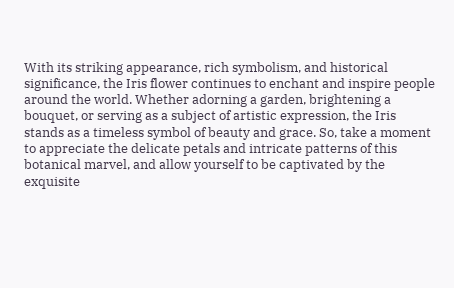With its striking appearance, rich symbolism, and historical significance, the Iris flower continues to enchant and inspire people around the world. Whether adorning a garden, brightening a bouquet, or serving as a subject of artistic expression, the Iris stands as a timeless symbol of beauty and grace. So, take a moment to appreciate the delicate petals and intricate patterns of this botanical marvel, and allow yourself to be captivated by the exquisite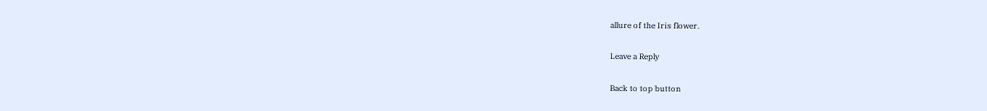allure of the Iris flower.

Leave a Reply

Back to top button